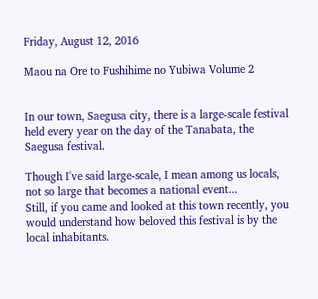Friday, August 12, 2016

Maou na Ore to Fushihime no Yubiwa Volume 2


In our town, Saegusa city, there is a large-scale festival held every year on the day of the Tanabata, the Saegusa festival.

Though I've said large-scale, I mean among us locals, not so large that becomes a national event...
Still, if you came and looked at this town recently, you would understand how beloved this festival is by the local inhabitants.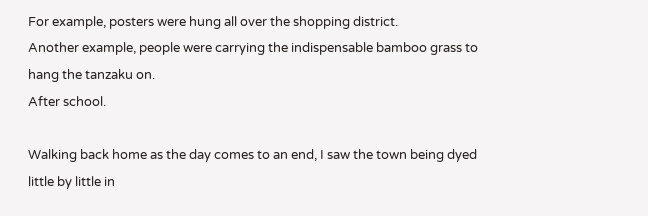For example, posters were hung all over the shopping district.
Another example, people were carrying the indispensable bamboo grass to hang the tanzaku on.
After school.

Walking back home as the day comes to an end, I saw the town being dyed little by little in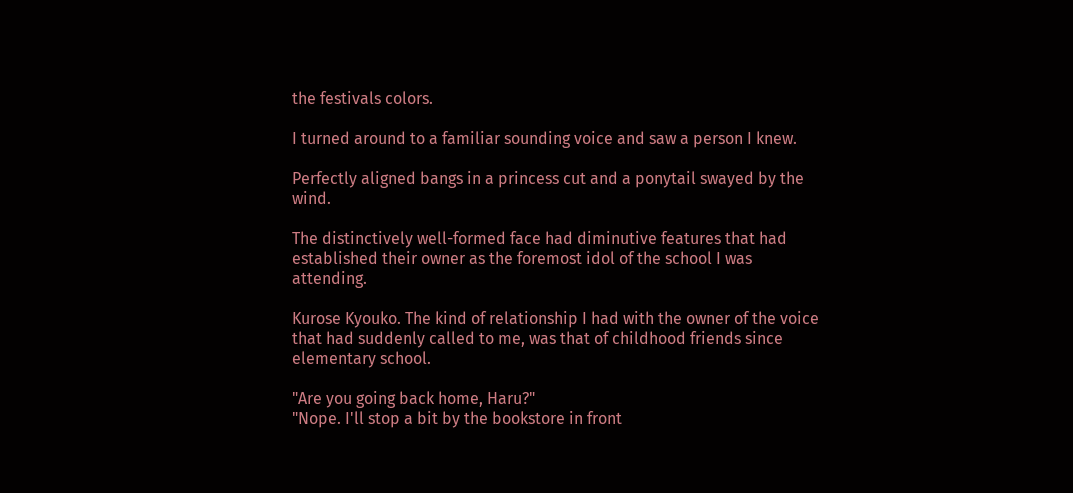the festivals colors.

I turned around to a familiar sounding voice and saw a person I knew.

Perfectly aligned bangs in a princess cut and a ponytail swayed by the wind.

The distinctively well-formed face had diminutive features that had established their owner as the foremost idol of the school I was attending.

Kurose Kyouko. The kind of relationship I had with the owner of the voice that had suddenly called to me, was that of childhood friends since elementary school.

"Are you going back home, Haru?"
"Nope. I'll stop a bit by the bookstore in front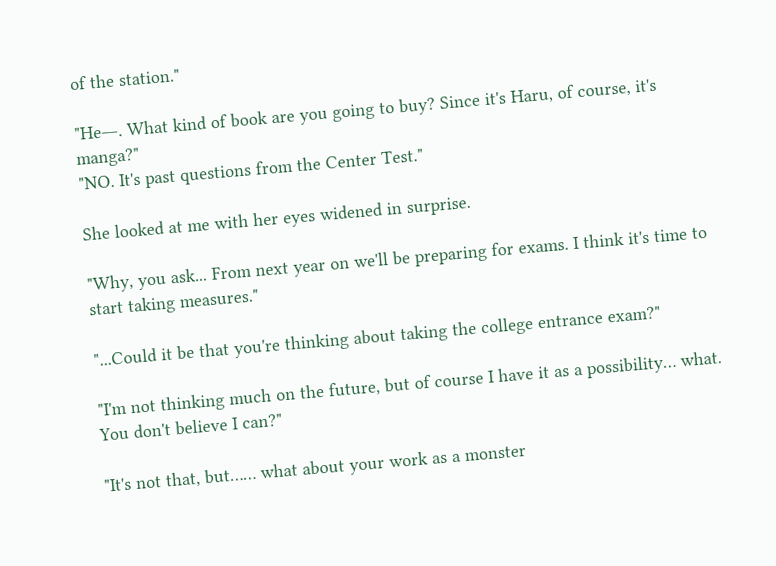of the station."

"He―. What kind of book are you going to buy? Since it's Haru, of course, it's manga?"
"NO. It's past questions from the Center Test."

She looked at me with her eyes widened in surprise.

"Why, you ask... From next year on we'll be preparing for exams. I think it's time to start taking measures."

"...Could it be that you're thinking about taking the college entrance exam?"

"I'm not thinking much on the future, but of course I have it as a possibility… what. You don't believe I can?"

"It's not that, but…… what about your work as a monster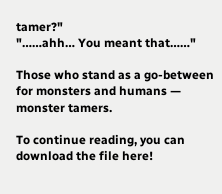tamer?"
"……ahh… You meant that……"

Those who stand as a go-between for monsters and humans — monster tamers.

To continue reading, you can download the file here!